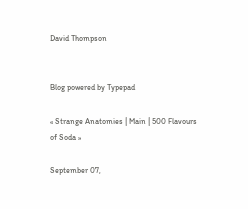David Thompson


Blog powered by Typepad

« Strange Anatomies | Main | 500 Flavours of Soda »

September 07,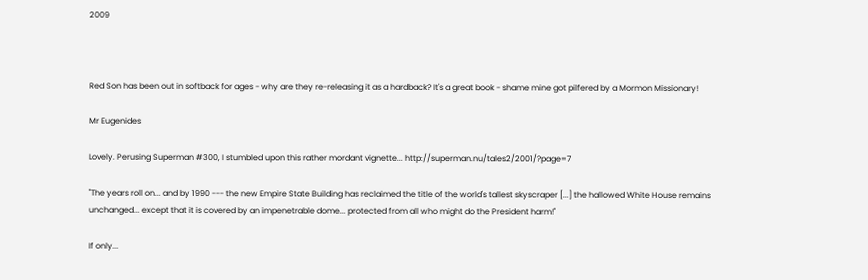2009



Red Son has been out in softback for ages - why are they re-releasing it as a hardback? It's a great book - shame mine got pilfered by a Mormon Missionary!

Mr Eugenides

Lovely. Perusing Superman #300, I stumbled upon this rather mordant vignette... http://superman.nu/tales2/2001/?page=7

"The years roll on... and by 1990 --- the new Empire State Building has reclaimed the title of the world's tallest skyscraper [...] the hallowed White House remains unchanged... except that it is covered by an impenetrable dome... protected from all who might do the President harm!"

If only...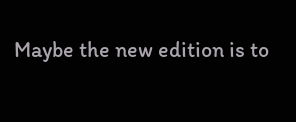Maybe the new edition is to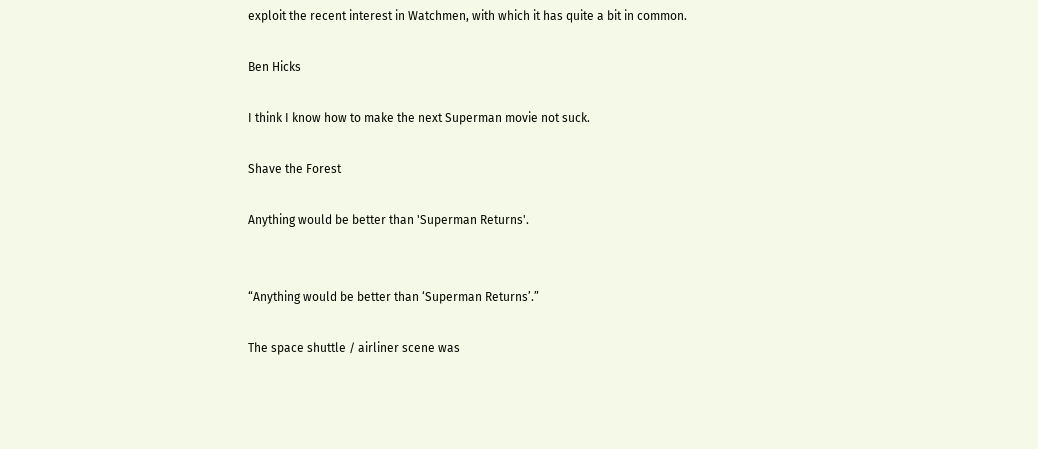exploit the recent interest in Watchmen, with which it has quite a bit in common.

Ben Hicks

I think I know how to make the next Superman movie not suck.

Shave the Forest

Anything would be better than 'Superman Returns'.


“Anything would be better than ‘Superman Returns’.”

The space shuttle / airliner scene was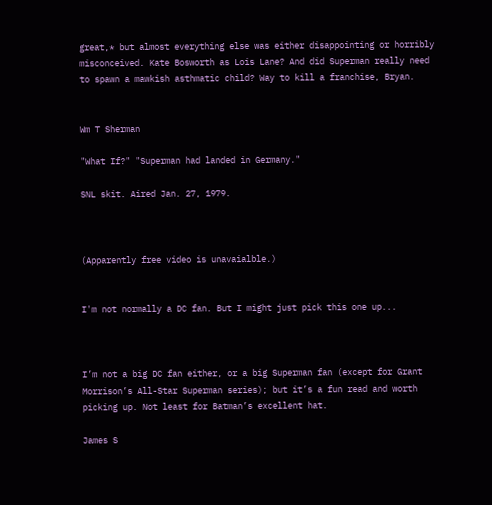great,* but almost everything else was either disappointing or horribly misconceived. Kate Bosworth as Lois Lane? And did Superman really need to spawn a mawkish asthmatic child? Way to kill a franchise, Bryan.


Wm T Sherman

"What If?" "Superman had landed in Germany."

SNL skit. Aired Jan. 27, 1979.



(Apparently free video is unavaialble.)


I'm not normally a DC fan. But I might just pick this one up...



I’m not a big DC fan either, or a big Superman fan (except for Grant Morrison’s All-Star Superman series); but it’s a fun read and worth picking up. Not least for Batman’s excellent hat.

James S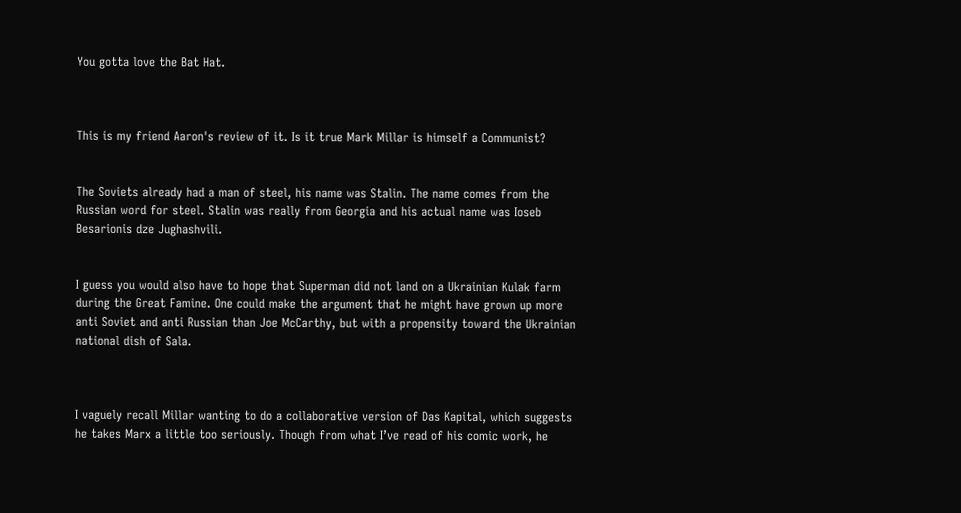You gotta love the Bat Hat.



This is my friend Aaron's review of it. Is it true Mark Millar is himself a Communist?


The Soviets already had a man of steel, his name was Stalin. The name comes from the Russian word for steel. Stalin was really from Georgia and his actual name was Ioseb Besarionis dze Jughashvili.


I guess you would also have to hope that Superman did not land on a Ukrainian Kulak farm during the Great Famine. One could make the argument that he might have grown up more anti Soviet and anti Russian than Joe McCarthy, but with a propensity toward the Ukrainian national dish of Sala.



I vaguely recall Millar wanting to do a collaborative version of Das Kapital, which suggests he takes Marx a little too seriously. Though from what I’ve read of his comic work, he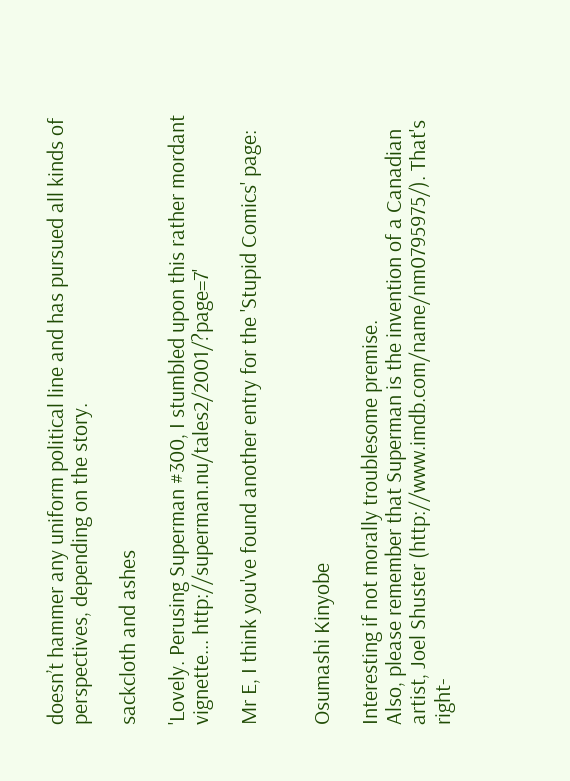doesn’t hammer any uniform political line and has pursued all kinds of perspectives, depending on the story.

sackcloth and ashes

'Lovely. Perusing Superman #300, I stumbled upon this rather mordant vignette... http://superman.nu/tales2/2001/?page=7'

Mr E, I think you've found another entry for the 'Stupid Comics' page:


Osumashi Kinyobe

Interesting if not morally troublesome premise.
Also, please remember that Superman is the invention of a Canadian artist, Joel Shuster (http://www.imdb.com/name/nm0795975/). That's right-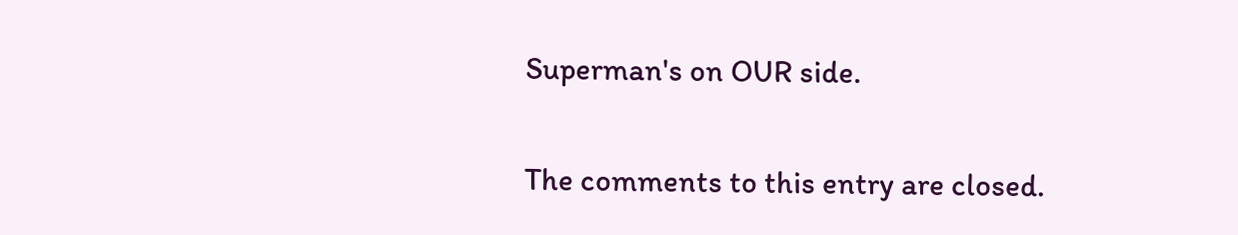Superman's on OUR side.


The comments to this entry are closed.